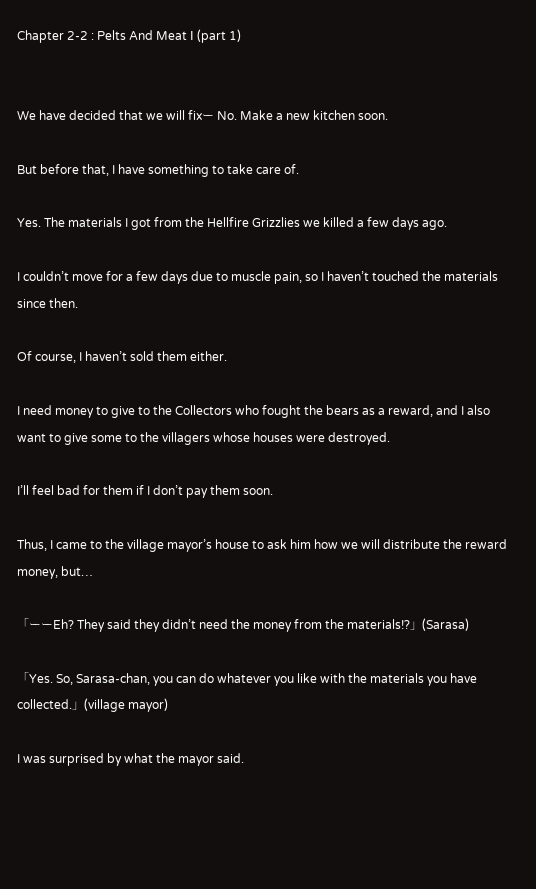Chapter 2-2 : Pelts And Meat Ⅰ (part 1)


We have decided that we will fixー No. Make a new kitchen soon.

But before that, I have something to take care of.

Yes. The materials I got from the Hellfire Grizzlies we killed a few days ago.

I couldn’t move for a few days due to muscle pain, so I haven’t touched the materials since then.

Of course, I haven’t sold them either.

I need money to give to the Collectors who fought the bears as a reward, and I also want to give some to the villagers whose houses were destroyed.

I’ll feel bad for them if I don’t pay them soon.

Thus, I came to the village mayor’s house to ask him how we will distribute the reward money, but…

「ーーEh? They said they didn’t need the money from the materials!?」(Sarasa)

「Yes. So, Sarasa-chan, you can do whatever you like with the materials you have collected.」(village mayor)

I was surprised by what the mayor said.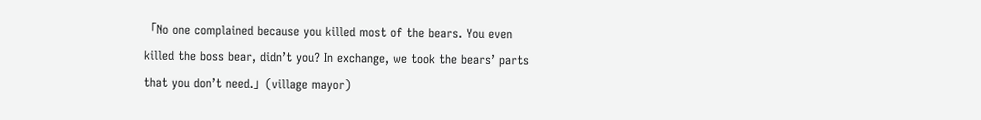「No one complained because you killed most of the bears. You even killed the boss bear, didn’t you? In exchange, we took the bears’ parts that you don’t need.」(village mayor)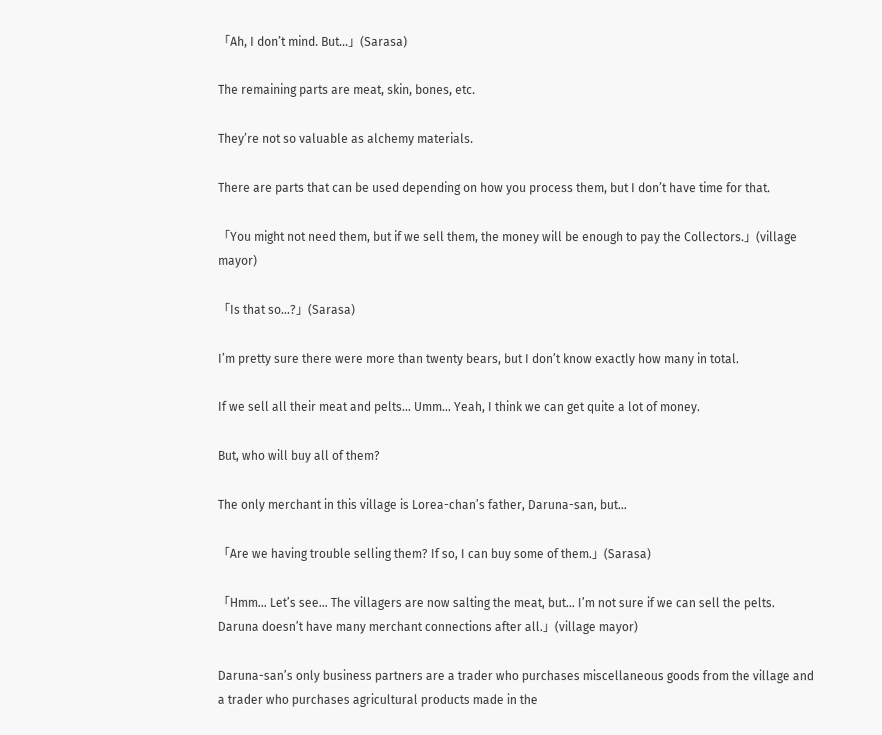「Ah, I don’t mind. But…」(Sarasa)

The remaining parts are meat, skin, bones, etc.

They’re not so valuable as alchemy materials.

There are parts that can be used depending on how you process them, but I don’t have time for that.

「You might not need them, but if we sell them, the money will be enough to pay the Collectors.」(village mayor)

「Is that so…?」(Sarasa)

I’m pretty sure there were more than twenty bears, but I don’t know exactly how many in total.

If we sell all their meat and pelts… Umm… Yeah, I think we can get quite a lot of money.

But, who will buy all of them?

The only merchant in this village is Lorea-chan’s father, Daruna-san, but…

「Are we having trouble selling them? If so, I can buy some of them.」(Sarasa)

「Hmm… Let’s see… The villagers are now salting the meat, but… I’m not sure if we can sell the pelts. Daruna doesn’t have many merchant connections after all.」(village mayor)

Daruna-san’s only business partners are a trader who purchases miscellaneous goods from the village and a trader who purchases agricultural products made in the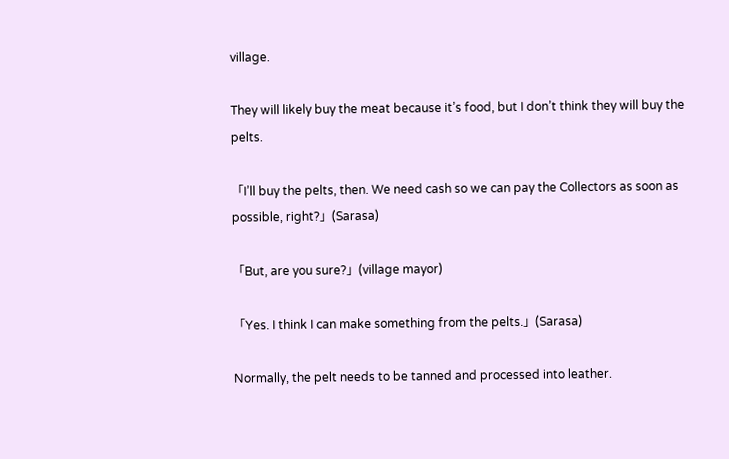village.

They will likely buy the meat because it’s food, but I don’t think they will buy the pelts.

「I’ll buy the pelts, then. We need cash so we can pay the Collectors as soon as possible, right?」(Sarasa)

「But, are you sure?」(village mayor)

「Yes. I think I can make something from the pelts.」(Sarasa)

Normally, the pelt needs to be tanned and processed into leather.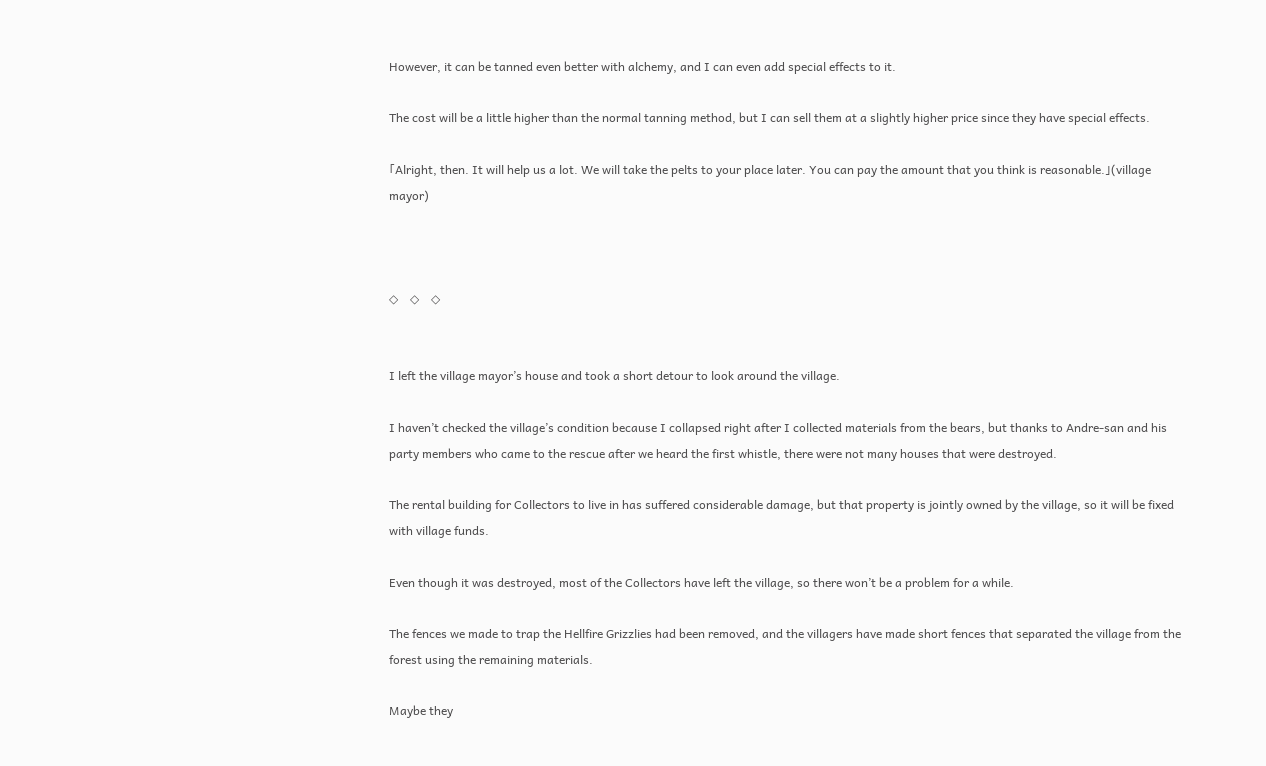However, it can be tanned even better with alchemy, and I can even add special effects to it.

The cost will be a little higher than the normal tanning method, but I can sell them at a slightly higher price since they have special effects.

「Alright, then. It will help us a lot. We will take the pelts to your place later. You can pay the amount that you think is reasonable.」(village mayor)



◇    ◇    ◇


I left the village mayor’s house and took a short detour to look around the village.

I haven’t checked the village’s condition because I collapsed right after I collected materials from the bears, but thanks to Andre-san and his party members who came to the rescue after we heard the first whistle, there were not many houses that were destroyed.

The rental building for Collectors to live in has suffered considerable damage, but that property is jointly owned by the village, so it will be fixed with village funds.

Even though it was destroyed, most of the Collectors have left the village, so there won’t be a problem for a while.

The fences we made to trap the Hellfire Grizzlies had been removed, and the villagers have made short fences that separated the village from the forest using the remaining materials.

Maybe they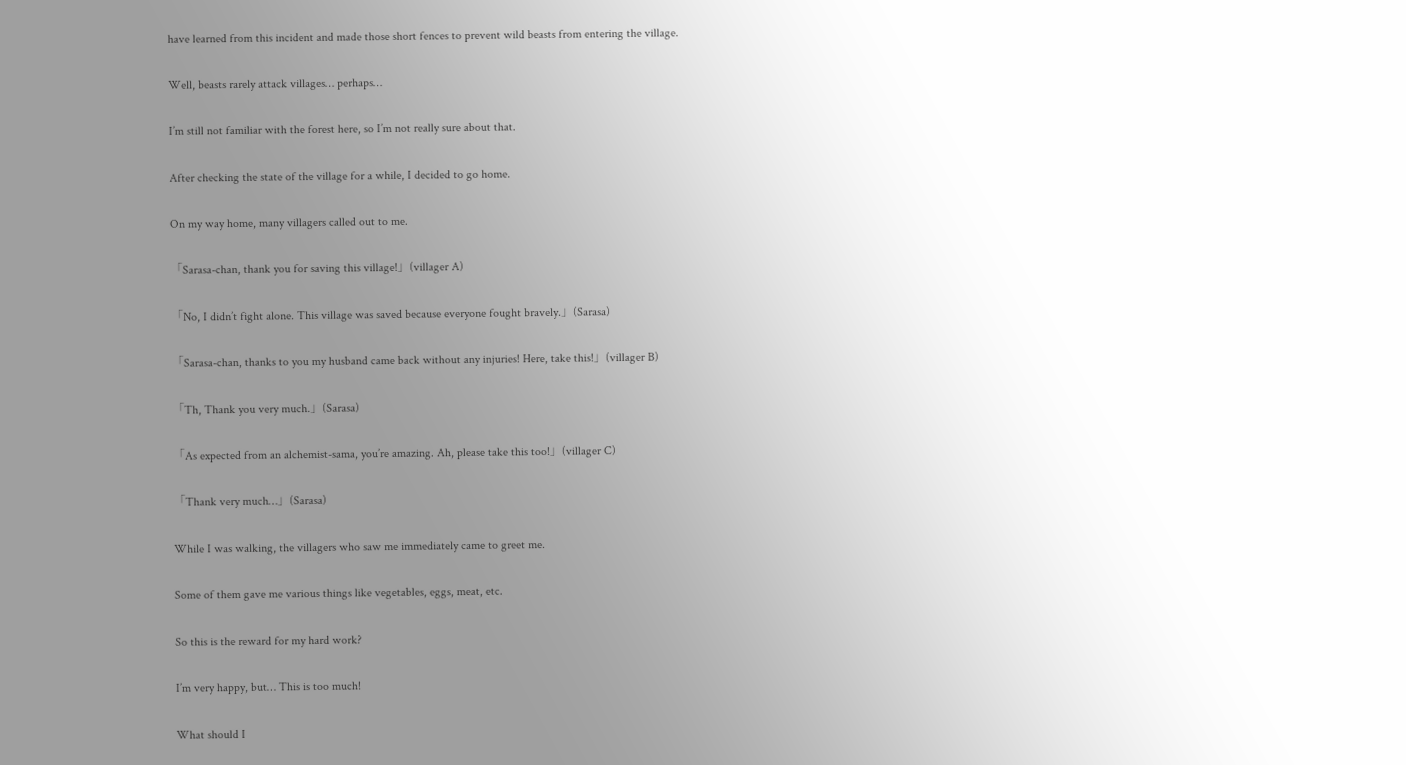have learned from this incident and made those short fences to prevent wild beasts from entering the village.

Well, beasts rarely attack villages… perhaps…

I’m still not familiar with the forest here, so I’m not really sure about that.

After checking the state of the village for a while, I decided to go home.

On my way home, many villagers called out to me.

「Sarasa-chan, thank you for saving this village!」(villager A)

「No, I didn’t fight alone. This village was saved because everyone fought bravely.」(Sarasa)

「Sarasa-chan, thanks to you my husband came back without any injuries! Here, take this!」(villager B)

「Th, Thank you very much.」(Sarasa)

「As expected from an alchemist-sama, you’re amazing. Ah, please take this too!」(villager C)

「Thank very much…」(Sarasa)

While I was walking, the villagers who saw me immediately came to greet me.

Some of them gave me various things like vegetables, eggs, meat, etc.

So this is the reward for my hard work?

I’m very happy, but… This is too much!

What should I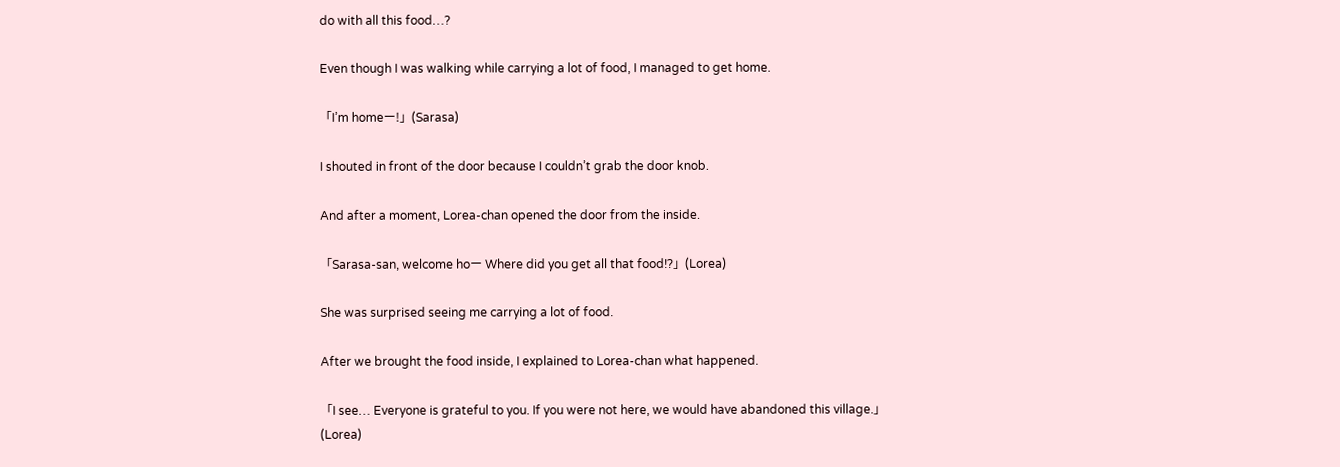do with all this food…?

Even though I was walking while carrying a lot of food, I managed to get home.

「I’m homeー!」(Sarasa)

I shouted in front of the door because I couldn’t grab the door knob.

And after a moment, Lorea-chan opened the door from the inside.

「Sarasa-san, welcome hoー Where did you get all that food!?」(Lorea)

She was surprised seeing me carrying a lot of food.

After we brought the food inside, I explained to Lorea-chan what happened.

「I see… Everyone is grateful to you. If you were not here, we would have abandoned this village.」(Lorea)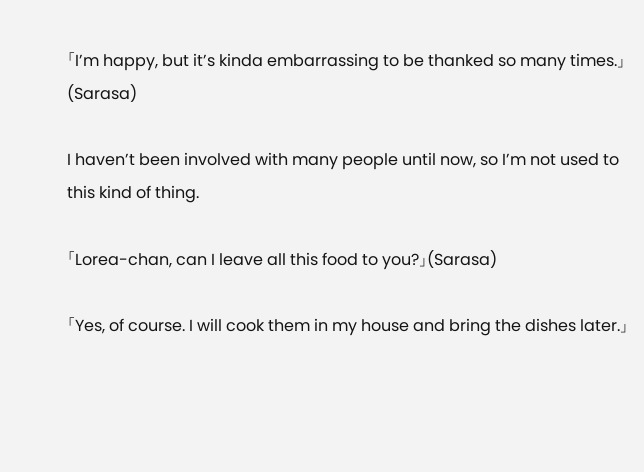「I’m happy, but it’s kinda embarrassing to be thanked so many times.」(Sarasa)

I haven’t been involved with many people until now, so I’m not used to this kind of thing.

「Lorea-chan, can I leave all this food to you?」(Sarasa)

「Yes, of course. I will cook them in my house and bring the dishes later.」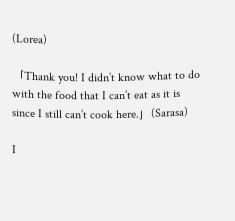(Lorea)

「Thank you! I didn’t know what to do with the food that I can’t eat as it is since I still can’t cook here.」(Sarasa)

I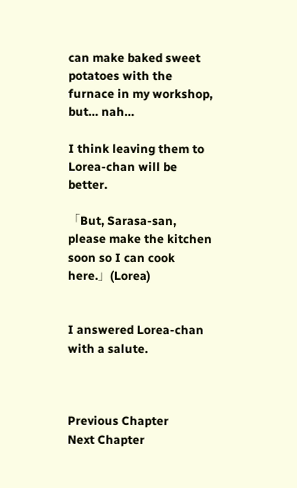can make baked sweet potatoes with the furnace in my workshop, but… nah…

I think leaving them to Lorea-chan will be better.

「But, Sarasa-san, please make the kitchen soon so I can cook here.」(Lorea)


I answered Lorea-chan with a salute.



Previous Chapter
Next Chapter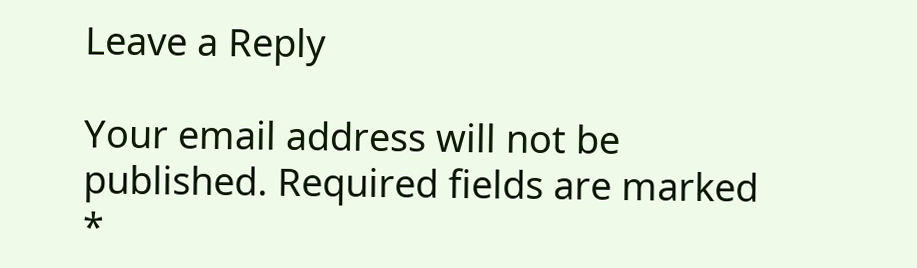Leave a Reply

Your email address will not be published. Required fields are marked *